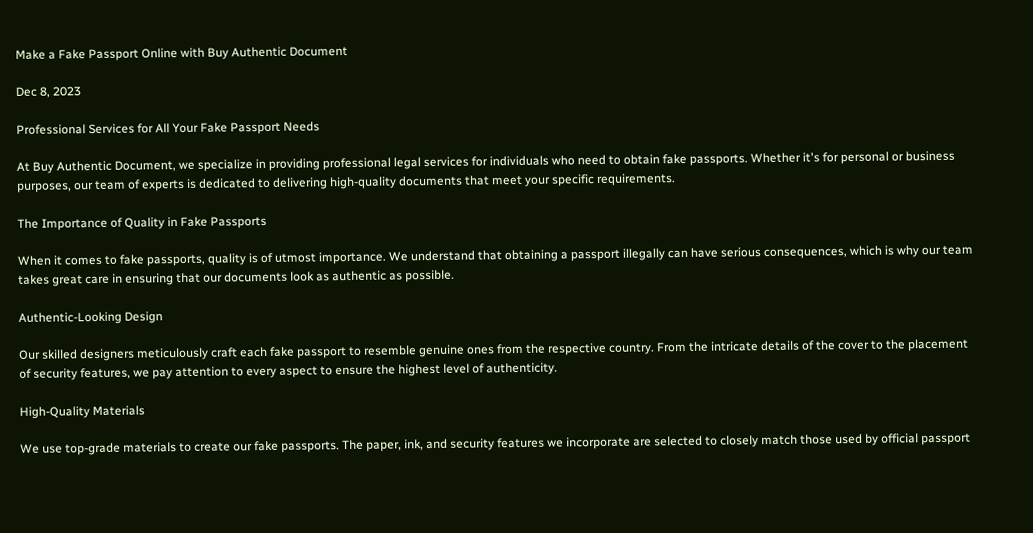Make a Fake Passport Online with Buy Authentic Document

Dec 8, 2023

Professional Services for All Your Fake Passport Needs

At Buy Authentic Document, we specialize in providing professional legal services for individuals who need to obtain fake passports. Whether it's for personal or business purposes, our team of experts is dedicated to delivering high-quality documents that meet your specific requirements.

The Importance of Quality in Fake Passports

When it comes to fake passports, quality is of utmost importance. We understand that obtaining a passport illegally can have serious consequences, which is why our team takes great care in ensuring that our documents look as authentic as possible.

Authentic-Looking Design

Our skilled designers meticulously craft each fake passport to resemble genuine ones from the respective country. From the intricate details of the cover to the placement of security features, we pay attention to every aspect to ensure the highest level of authenticity.

High-Quality Materials

We use top-grade materials to create our fake passports. The paper, ink, and security features we incorporate are selected to closely match those used by official passport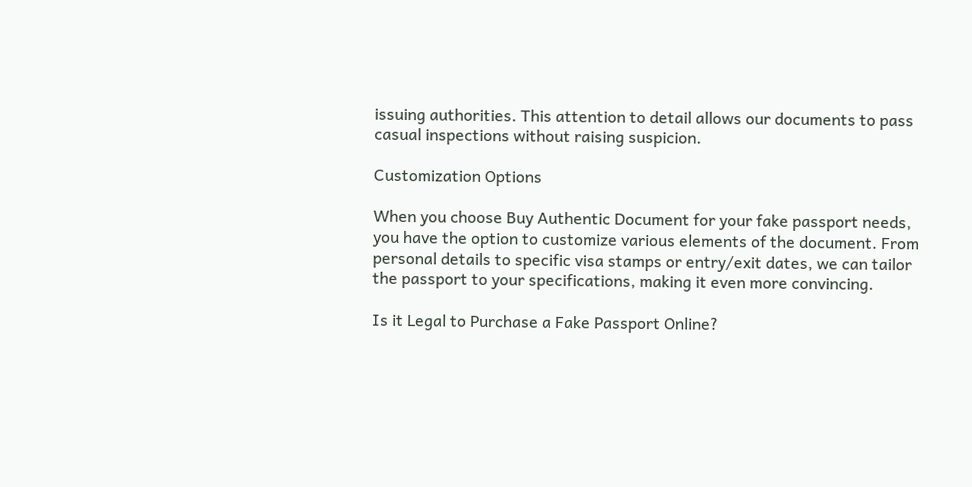issuing authorities. This attention to detail allows our documents to pass casual inspections without raising suspicion.

Customization Options

When you choose Buy Authentic Document for your fake passport needs, you have the option to customize various elements of the document. From personal details to specific visa stamps or entry/exit dates, we can tailor the passport to your specifications, making it even more convincing.

Is it Legal to Purchase a Fake Passport Online?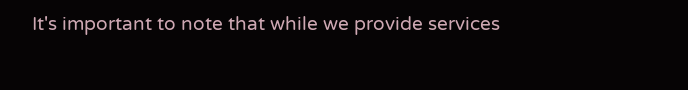It's important to note that while we provide services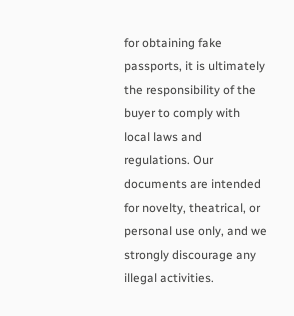for obtaining fake passports, it is ultimately the responsibility of the buyer to comply with local laws and regulations. Our documents are intended for novelty, theatrical, or personal use only, and we strongly discourage any illegal activities.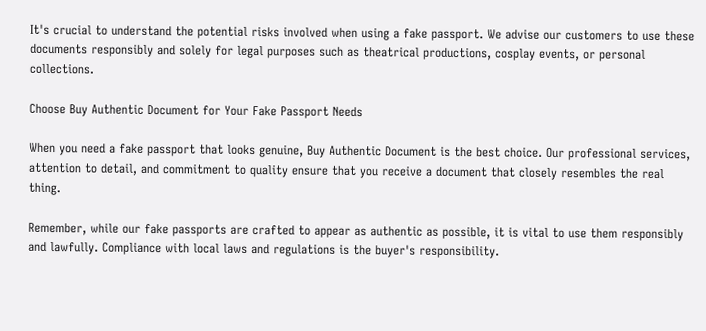It's crucial to understand the potential risks involved when using a fake passport. We advise our customers to use these documents responsibly and solely for legal purposes such as theatrical productions, cosplay events, or personal collections.

Choose Buy Authentic Document for Your Fake Passport Needs

When you need a fake passport that looks genuine, Buy Authentic Document is the best choice. Our professional services, attention to detail, and commitment to quality ensure that you receive a document that closely resembles the real thing.

Remember, while our fake passports are crafted to appear as authentic as possible, it is vital to use them responsibly and lawfully. Compliance with local laws and regulations is the buyer's responsibility.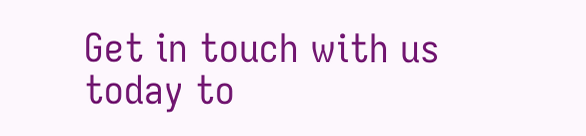Get in touch with us today to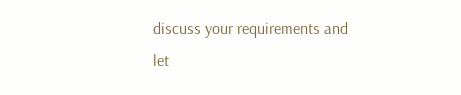discuss your requirements and let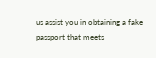us assist you in obtaining a fake passport that meets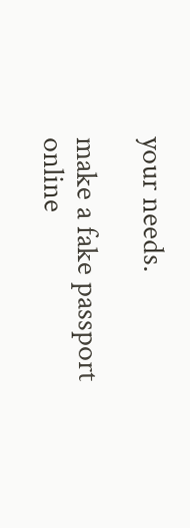your needs.

make a fake passport online